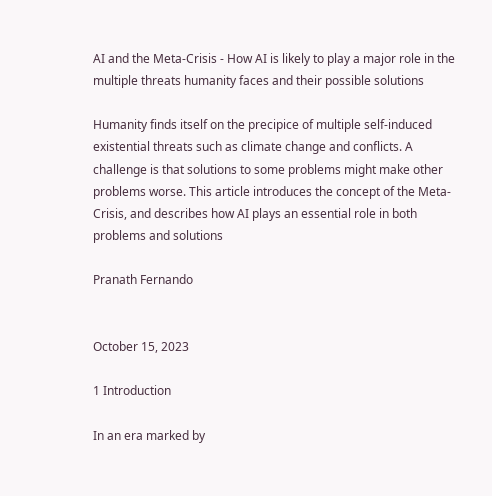AI and the Meta-Crisis - How AI is likely to play a major role in the multiple threats humanity faces and their possible solutions

Humanity finds itself on the precipice of multiple self-induced existential threats such as climate change and conflicts. A challenge is that solutions to some problems might make other problems worse. This article introduces the concept of the Meta-Crisis, and describes how AI plays an essential role in both problems and solutions

Pranath Fernando


October 15, 2023

1 Introduction

In an era marked by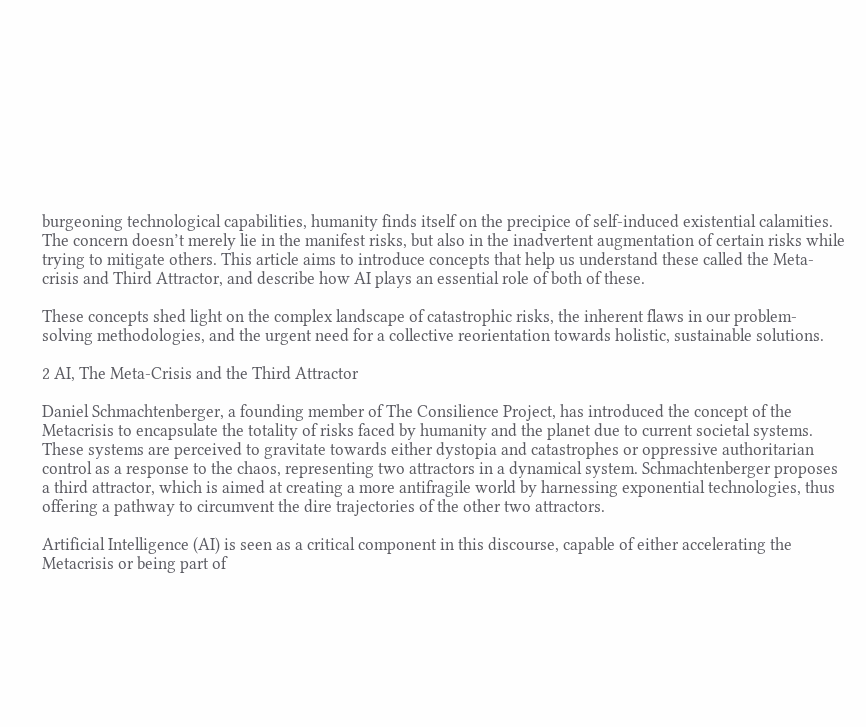burgeoning technological capabilities, humanity finds itself on the precipice of self-induced existential calamities. The concern doesn’t merely lie in the manifest risks, but also in the inadvertent augmentation of certain risks while trying to mitigate others. This article aims to introduce concepts that help us understand these called the Meta-crisis and Third Attractor, and describe how AI plays an essential role of both of these.

These concepts shed light on the complex landscape of catastrophic risks, the inherent flaws in our problem-solving methodologies, and the urgent need for a collective reorientation towards holistic, sustainable solutions.

2 AI, The Meta-Crisis and the Third Attractor

Daniel Schmachtenberger, a founding member of The Consilience Project, has introduced the concept of the Metacrisis to encapsulate the totality of risks faced by humanity and the planet due to current societal systems. These systems are perceived to gravitate towards either dystopia and catastrophes or oppressive authoritarian control as a response to the chaos, representing two attractors in a dynamical system. Schmachtenberger proposes a third attractor, which is aimed at creating a more antifragile world by harnessing exponential technologies, thus offering a pathway to circumvent the dire trajectories of the other two attractors.

Artificial Intelligence (AI) is seen as a critical component in this discourse, capable of either accelerating the Metacrisis or being part of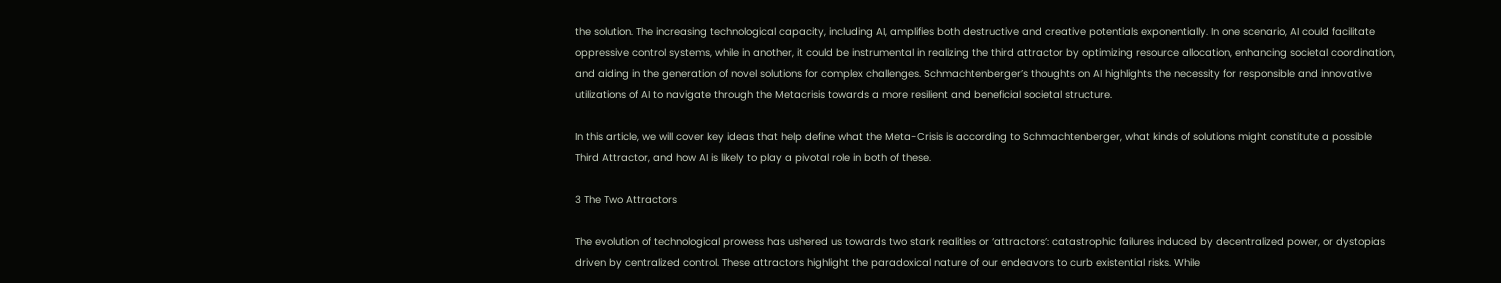the solution. The increasing technological capacity, including AI, amplifies both destructive and creative potentials exponentially. In one scenario, AI could facilitate oppressive control systems, while in another, it could be instrumental in realizing the third attractor by optimizing resource allocation, enhancing societal coordination, and aiding in the generation of novel solutions for complex challenges. Schmachtenberger’s thoughts on AI highlights the necessity for responsible and innovative utilizations of AI to navigate through the Metacrisis towards a more resilient and beneficial societal structure.

In this article, we will cover key ideas that help define what the Meta-Crisis is according to Schmachtenberger, what kinds of solutions might constitute a possible Third Attractor, and how AI is likely to play a pivotal role in both of these.

3 The Two Attractors

The evolution of technological prowess has ushered us towards two stark realities or ‘attractors’: catastrophic failures induced by decentralized power, or dystopias driven by centralized control. These attractors highlight the paradoxical nature of our endeavors to curb existential risks. While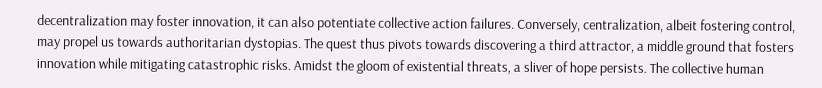decentralization may foster innovation, it can also potentiate collective action failures. Conversely, centralization, albeit fostering control, may propel us towards authoritarian dystopias. The quest thus pivots towards discovering a third attractor, a middle ground that fosters innovation while mitigating catastrophic risks. Amidst the gloom of existential threats, a sliver of hope persists. The collective human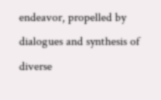endeavor, propelled by dialogues and synthesis of diverse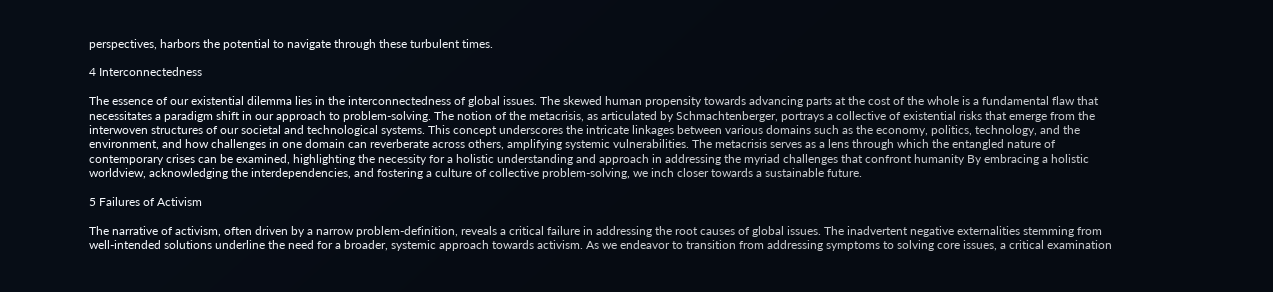perspectives, harbors the potential to navigate through these turbulent times.

4 Interconnectedness

The essence of our existential dilemma lies in the interconnectedness of global issues. The skewed human propensity towards advancing parts at the cost of the whole is a fundamental flaw that necessitates a paradigm shift in our approach to problem-solving. The notion of the metacrisis, as articulated by Schmachtenberger, portrays a collective of existential risks that emerge from the interwoven structures of our societal and technological systems. This concept underscores the intricate linkages between various domains such as the economy, politics, technology, and the environment, and how challenges in one domain can reverberate across others, amplifying systemic vulnerabilities. The metacrisis serves as a lens through which the entangled nature of contemporary crises can be examined, highlighting the necessity for a holistic understanding and approach in addressing the myriad challenges that confront humanity By embracing a holistic worldview, acknowledging the interdependencies, and fostering a culture of collective problem-solving, we inch closer towards a sustainable future.

5 Failures of Activism

The narrative of activism, often driven by a narrow problem-definition, reveals a critical failure in addressing the root causes of global issues. The inadvertent negative externalities stemming from well-intended solutions underline the need for a broader, systemic approach towards activism. As we endeavor to transition from addressing symptoms to solving core issues, a critical examination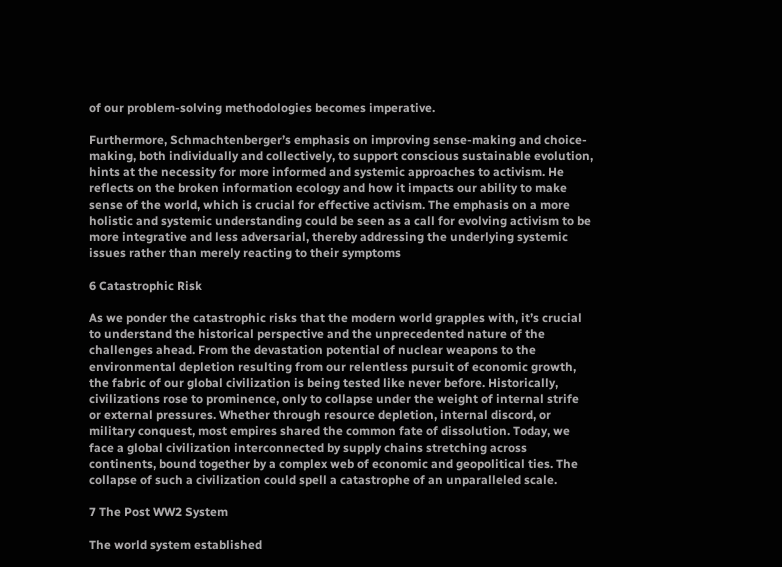of our problem-solving methodologies becomes imperative.

Furthermore, Schmachtenberger’s emphasis on improving sense-making and choice-making, both individually and collectively, to support conscious sustainable evolution, hints at the necessity for more informed and systemic approaches to activism. He reflects on the broken information ecology and how it impacts our ability to make sense of the world, which is crucial for effective activism. The emphasis on a more holistic and systemic understanding could be seen as a call for evolving activism to be more integrative and less adversarial, thereby addressing the underlying systemic issues rather than merely reacting to their symptoms

6 Catastrophic Risk

As we ponder the catastrophic risks that the modern world grapples with, it’s crucial to understand the historical perspective and the unprecedented nature of the challenges ahead. From the devastation potential of nuclear weapons to the environmental depletion resulting from our relentless pursuit of economic growth, the fabric of our global civilization is being tested like never before. Historically, civilizations rose to prominence, only to collapse under the weight of internal strife or external pressures. Whether through resource depletion, internal discord, or military conquest, most empires shared the common fate of dissolution. Today, we face a global civilization interconnected by supply chains stretching across continents, bound together by a complex web of economic and geopolitical ties. The collapse of such a civilization could spell a catastrophe of an unparalleled scale.

7 The Post WW2 System

The world system established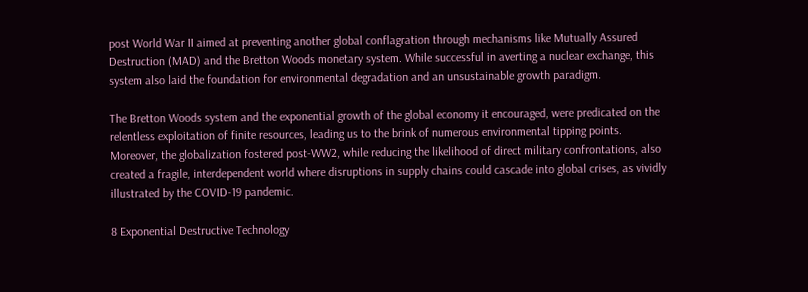post World War II aimed at preventing another global conflagration through mechanisms like Mutually Assured Destruction (MAD) and the Bretton Woods monetary system. While successful in averting a nuclear exchange, this system also laid the foundation for environmental degradation and an unsustainable growth paradigm.

The Bretton Woods system and the exponential growth of the global economy it encouraged, were predicated on the relentless exploitation of finite resources, leading us to the brink of numerous environmental tipping points. Moreover, the globalization fostered post-WW2, while reducing the likelihood of direct military confrontations, also created a fragile, interdependent world where disruptions in supply chains could cascade into global crises, as vividly illustrated by the COVID-19 pandemic.

8 Exponential Destructive Technology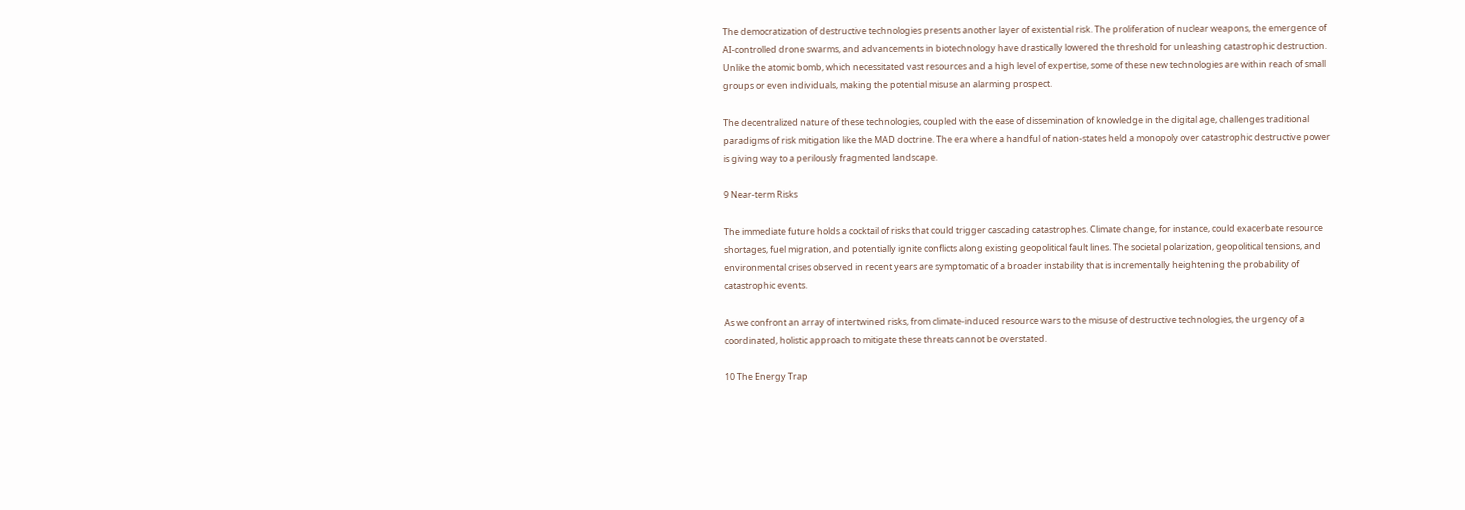The democratization of destructive technologies presents another layer of existential risk. The proliferation of nuclear weapons, the emergence of AI-controlled drone swarms, and advancements in biotechnology have drastically lowered the threshold for unleashing catastrophic destruction. Unlike the atomic bomb, which necessitated vast resources and a high level of expertise, some of these new technologies are within reach of small groups or even individuals, making the potential misuse an alarming prospect.

The decentralized nature of these technologies, coupled with the ease of dissemination of knowledge in the digital age, challenges traditional paradigms of risk mitigation like the MAD doctrine. The era where a handful of nation-states held a monopoly over catastrophic destructive power is giving way to a perilously fragmented landscape.

9 Near-term Risks

The immediate future holds a cocktail of risks that could trigger cascading catastrophes. Climate change, for instance, could exacerbate resource shortages, fuel migration, and potentially ignite conflicts along existing geopolitical fault lines. The societal polarization, geopolitical tensions, and environmental crises observed in recent years are symptomatic of a broader instability that is incrementally heightening the probability of catastrophic events.

As we confront an array of intertwined risks, from climate-induced resource wars to the misuse of destructive technologies, the urgency of a coordinated, holistic approach to mitigate these threats cannot be overstated.

10 The Energy Trap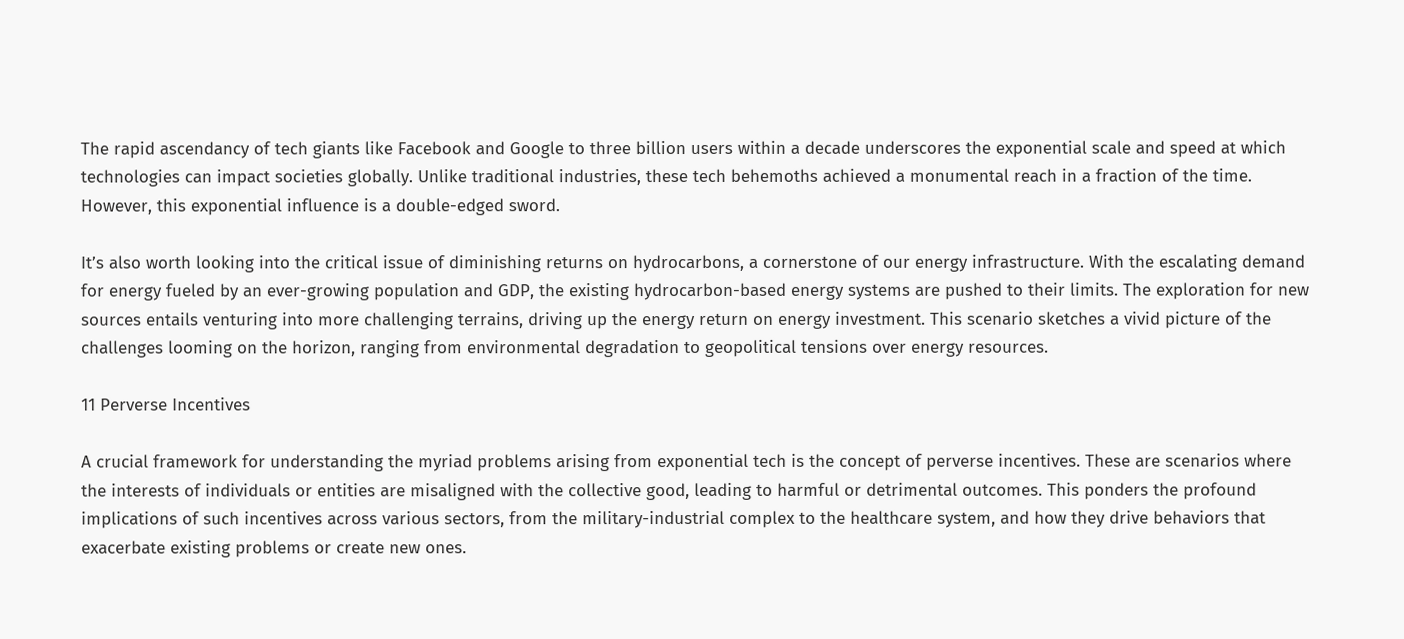The rapid ascendancy of tech giants like Facebook and Google to three billion users within a decade underscores the exponential scale and speed at which technologies can impact societies globally. Unlike traditional industries, these tech behemoths achieved a monumental reach in a fraction of the time. However, this exponential influence is a double-edged sword.

It’s also worth looking into the critical issue of diminishing returns on hydrocarbons, a cornerstone of our energy infrastructure. With the escalating demand for energy fueled by an ever-growing population and GDP, the existing hydrocarbon-based energy systems are pushed to their limits. The exploration for new sources entails venturing into more challenging terrains, driving up the energy return on energy investment. This scenario sketches a vivid picture of the challenges looming on the horizon, ranging from environmental degradation to geopolitical tensions over energy resources.

11 Perverse Incentives

A crucial framework for understanding the myriad problems arising from exponential tech is the concept of perverse incentives. These are scenarios where the interests of individuals or entities are misaligned with the collective good, leading to harmful or detrimental outcomes. This ponders the profound implications of such incentives across various sectors, from the military-industrial complex to the healthcare system, and how they drive behaviors that exacerbate existing problems or create new ones.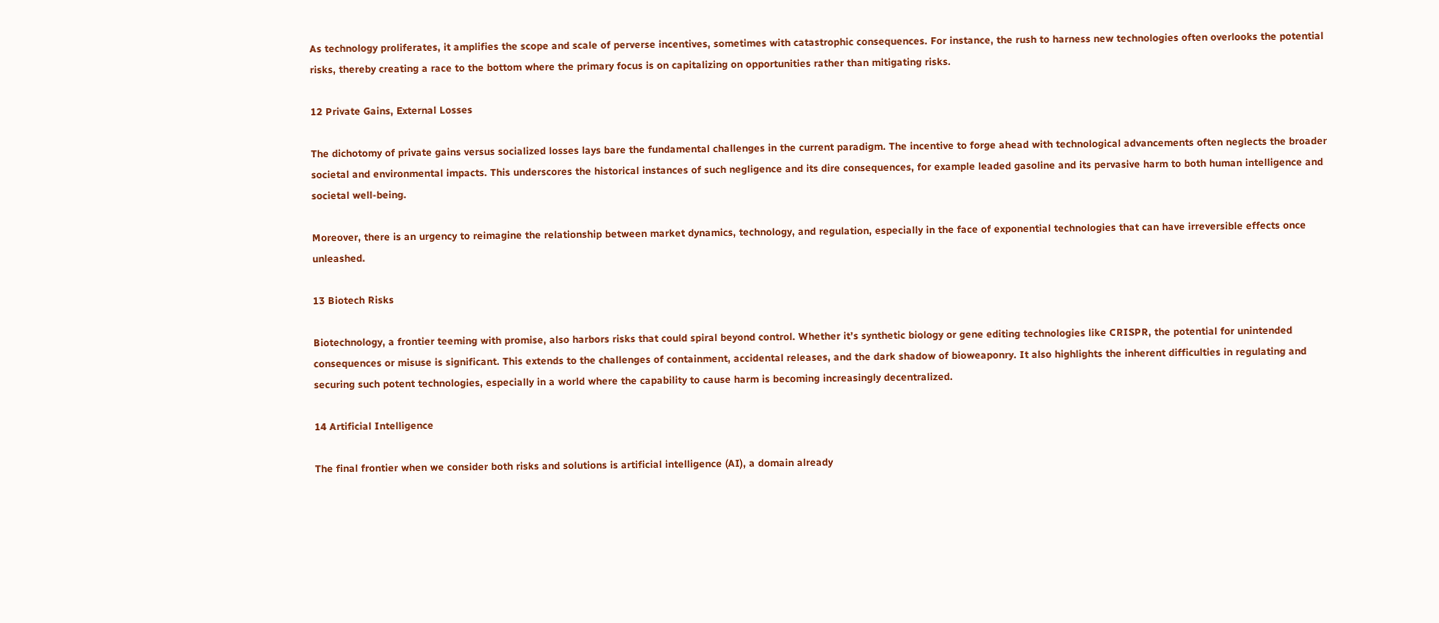As technology proliferates, it amplifies the scope and scale of perverse incentives, sometimes with catastrophic consequences. For instance, the rush to harness new technologies often overlooks the potential risks, thereby creating a race to the bottom where the primary focus is on capitalizing on opportunities rather than mitigating risks.

12 Private Gains, External Losses

The dichotomy of private gains versus socialized losses lays bare the fundamental challenges in the current paradigm. The incentive to forge ahead with technological advancements often neglects the broader societal and environmental impacts. This underscores the historical instances of such negligence and its dire consequences, for example leaded gasoline and its pervasive harm to both human intelligence and societal well-being.

Moreover, there is an urgency to reimagine the relationship between market dynamics, technology, and regulation, especially in the face of exponential technologies that can have irreversible effects once unleashed.

13 Biotech Risks

Biotechnology, a frontier teeming with promise, also harbors risks that could spiral beyond control. Whether it’s synthetic biology or gene editing technologies like CRISPR, the potential for unintended consequences or misuse is significant. This extends to the challenges of containment, accidental releases, and the dark shadow of bioweaponry. It also highlights the inherent difficulties in regulating and securing such potent technologies, especially in a world where the capability to cause harm is becoming increasingly decentralized.

14 Artificial Intelligence

The final frontier when we consider both risks and solutions is artificial intelligence (AI), a domain already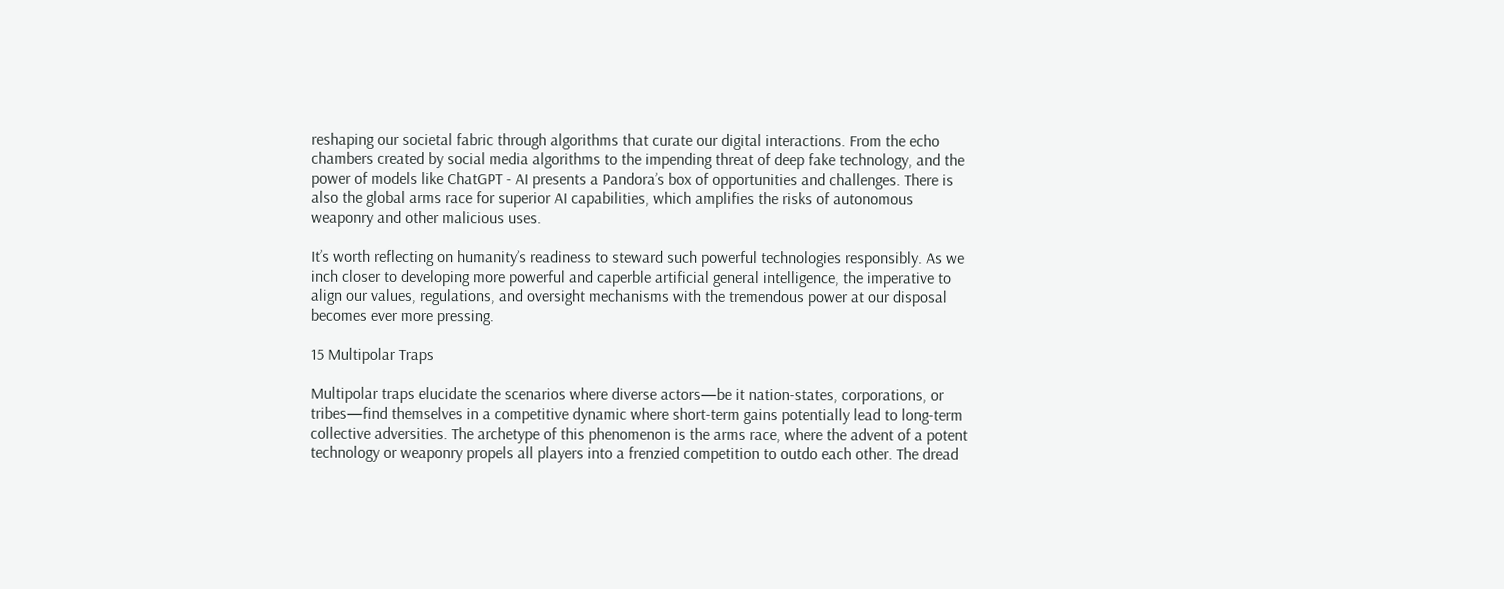reshaping our societal fabric through algorithms that curate our digital interactions. From the echo chambers created by social media algorithms to the impending threat of deep fake technology, and the power of models like ChatGPT - AI presents a Pandora’s box of opportunities and challenges. There is also the global arms race for superior AI capabilities, which amplifies the risks of autonomous weaponry and other malicious uses.

It’s worth reflecting on humanity’s readiness to steward such powerful technologies responsibly. As we inch closer to developing more powerful and caperble artificial general intelligence, the imperative to align our values, regulations, and oversight mechanisms with the tremendous power at our disposal becomes ever more pressing.

15 Multipolar Traps

Multipolar traps elucidate the scenarios where diverse actors—be it nation-states, corporations, or tribes—find themselves in a competitive dynamic where short-term gains potentially lead to long-term collective adversities. The archetype of this phenomenon is the arms race, where the advent of a potent technology or weaponry propels all players into a frenzied competition to outdo each other. The dread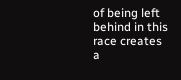of being left behind in this race creates a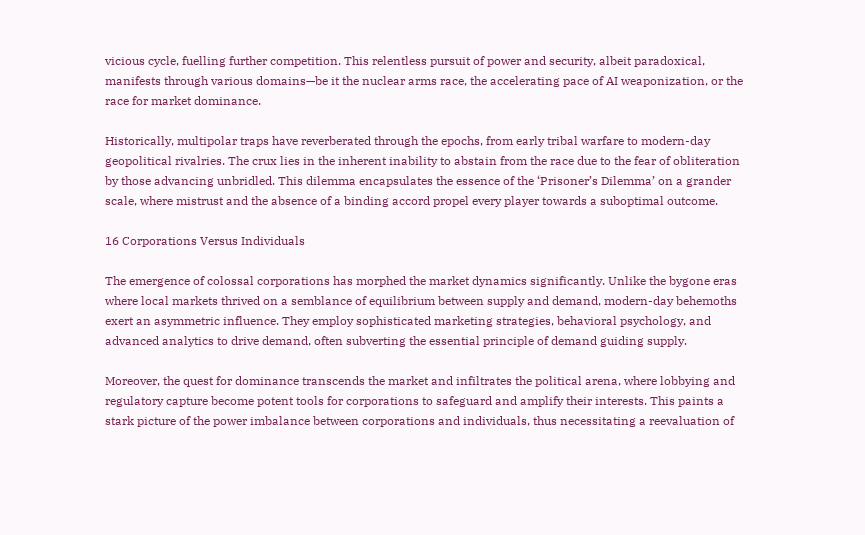vicious cycle, fuelling further competition. This relentless pursuit of power and security, albeit paradoxical, manifests through various domains—be it the nuclear arms race, the accelerating pace of AI weaponization, or the race for market dominance.

Historically, multipolar traps have reverberated through the epochs, from early tribal warfare to modern-day geopolitical rivalries. The crux lies in the inherent inability to abstain from the race due to the fear of obliteration by those advancing unbridled. This dilemma encapsulates the essence of the ‘Prisoner’s Dilemma’ on a grander scale, where mistrust and the absence of a binding accord propel every player towards a suboptimal outcome.

16 Corporations Versus Individuals

The emergence of colossal corporations has morphed the market dynamics significantly. Unlike the bygone eras where local markets thrived on a semblance of equilibrium between supply and demand, modern-day behemoths exert an asymmetric influence. They employ sophisticated marketing strategies, behavioral psychology, and advanced analytics to drive demand, often subverting the essential principle of demand guiding supply.

Moreover, the quest for dominance transcends the market and infiltrates the political arena, where lobbying and regulatory capture become potent tools for corporations to safeguard and amplify their interests. This paints a stark picture of the power imbalance between corporations and individuals, thus necessitating a reevaluation of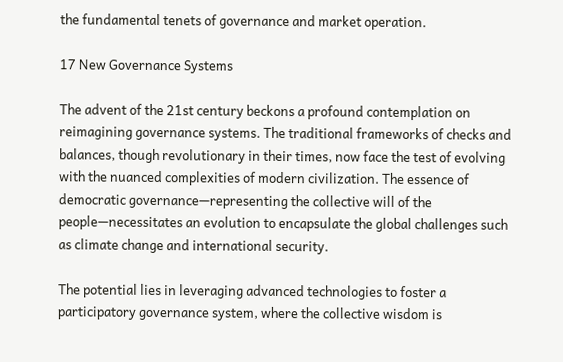the fundamental tenets of governance and market operation.

17 New Governance Systems

The advent of the 21st century beckons a profound contemplation on reimagining governance systems. The traditional frameworks of checks and balances, though revolutionary in their times, now face the test of evolving with the nuanced complexities of modern civilization. The essence of democratic governance—representing the collective will of the people—necessitates an evolution to encapsulate the global challenges such as climate change and international security.

The potential lies in leveraging advanced technologies to foster a participatory governance system, where the collective wisdom is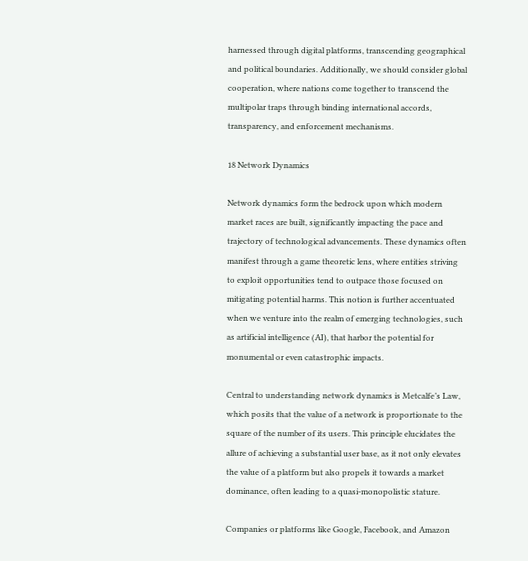harnessed through digital platforms, transcending geographical and political boundaries. Additionally, we should consider global cooperation, where nations come together to transcend the multipolar traps through binding international accords, transparency, and enforcement mechanisms.

18 Network Dynamics

Network dynamics form the bedrock upon which modern market races are built, significantly impacting the pace and trajectory of technological advancements. These dynamics often manifest through a game theoretic lens, where entities striving to exploit opportunities tend to outpace those focused on mitigating potential harms. This notion is further accentuated when we venture into the realm of emerging technologies, such as artificial intelligence (AI), that harbor the potential for monumental or even catastrophic impacts.

Central to understanding network dynamics is Metcalfe’s Law, which posits that the value of a network is proportionate to the square of the number of its users. This principle elucidates the allure of achieving a substantial user base, as it not only elevates the value of a platform but also propels it towards a market dominance, often leading to a quasi-monopolistic stature.

Companies or platforms like Google, Facebook, and Amazon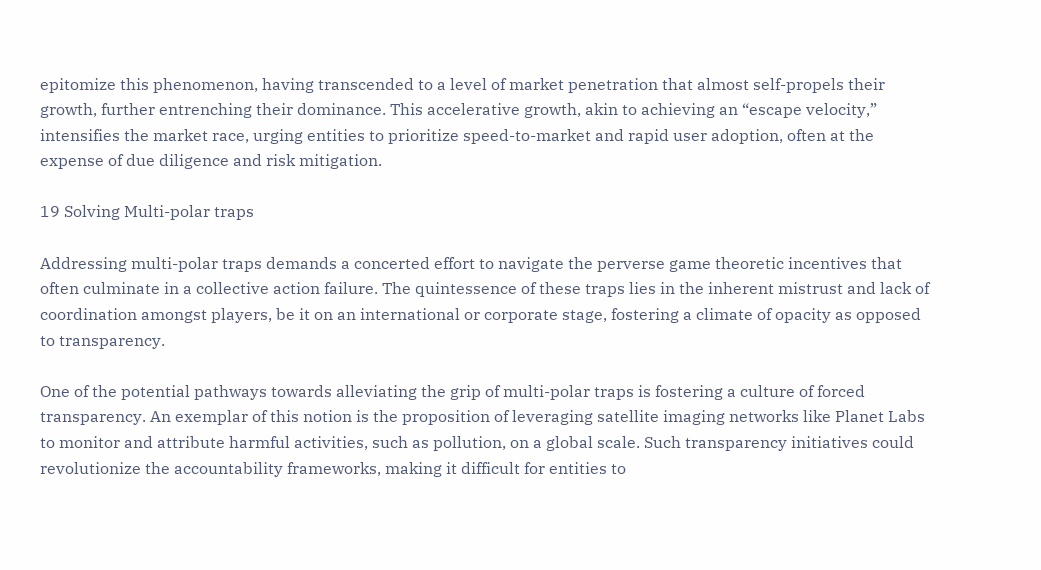epitomize this phenomenon, having transcended to a level of market penetration that almost self-propels their growth, further entrenching their dominance. This accelerative growth, akin to achieving an “escape velocity,” intensifies the market race, urging entities to prioritize speed-to-market and rapid user adoption, often at the expense of due diligence and risk mitigation.

19 Solving Multi-polar traps

Addressing multi-polar traps demands a concerted effort to navigate the perverse game theoretic incentives that often culminate in a collective action failure. The quintessence of these traps lies in the inherent mistrust and lack of coordination amongst players, be it on an international or corporate stage, fostering a climate of opacity as opposed to transparency.

One of the potential pathways towards alleviating the grip of multi-polar traps is fostering a culture of forced transparency. An exemplar of this notion is the proposition of leveraging satellite imaging networks like Planet Labs to monitor and attribute harmful activities, such as pollution, on a global scale. Such transparency initiatives could revolutionize the accountability frameworks, making it difficult for entities to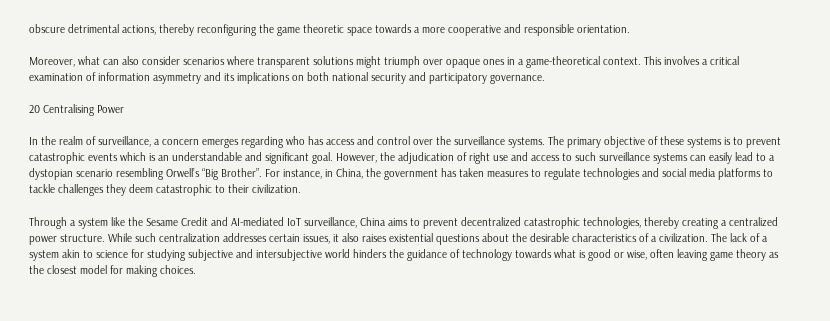obscure detrimental actions, thereby reconfiguring the game theoretic space towards a more cooperative and responsible orientation.

Moreover, what can also consider scenarios where transparent solutions might triumph over opaque ones in a game-theoretical context. This involves a critical examination of information asymmetry and its implications on both national security and participatory governance.

20 Centralising Power

In the realm of surveillance, a concern emerges regarding who has access and control over the surveillance systems. The primary objective of these systems is to prevent catastrophic events which is an understandable and significant goal. However, the adjudication of right use and access to such surveillance systems can easily lead to a dystopian scenario resembling Orwell’s “Big Brother”. For instance, in China, the government has taken measures to regulate technologies and social media platforms to tackle challenges they deem catastrophic to their civilization.

Through a system like the Sesame Credit and AI-mediated IoT surveillance, China aims to prevent decentralized catastrophic technologies, thereby creating a centralized power structure. While such centralization addresses certain issues, it also raises existential questions about the desirable characteristics of a civilization. The lack of a system akin to science for studying subjective and intersubjective world hinders the guidance of technology towards what is good or wise, often leaving game theory as the closest model for making choices.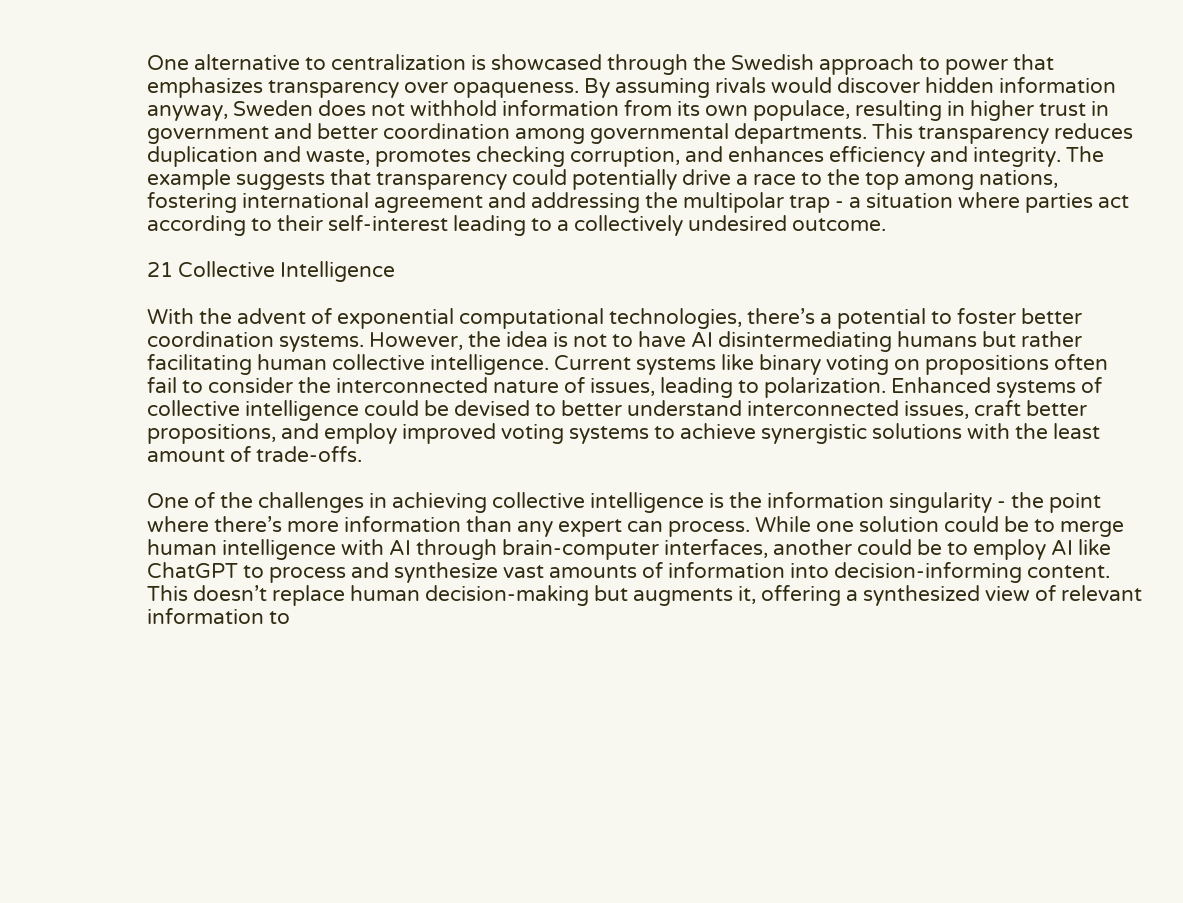One alternative to centralization is showcased through the Swedish approach to power that emphasizes transparency over opaqueness. By assuming rivals would discover hidden information anyway, Sweden does not withhold information from its own populace, resulting in higher trust in government and better coordination among governmental departments. This transparency reduces duplication and waste, promotes checking corruption, and enhances efficiency and integrity. The example suggests that transparency could potentially drive a race to the top among nations, fostering international agreement and addressing the multipolar trap - a situation where parties act according to their self-interest leading to a collectively undesired outcome.

21 Collective Intelligence

With the advent of exponential computational technologies, there’s a potential to foster better coordination systems. However, the idea is not to have AI disintermediating humans but rather facilitating human collective intelligence. Current systems like binary voting on propositions often fail to consider the interconnected nature of issues, leading to polarization. Enhanced systems of collective intelligence could be devised to better understand interconnected issues, craft better propositions, and employ improved voting systems to achieve synergistic solutions with the least amount of trade-offs.

One of the challenges in achieving collective intelligence is the information singularity - the point where there’s more information than any expert can process. While one solution could be to merge human intelligence with AI through brain-computer interfaces, another could be to employ AI like ChatGPT to process and synthesize vast amounts of information into decision-informing content. This doesn’t replace human decision-making but augments it, offering a synthesized view of relevant information to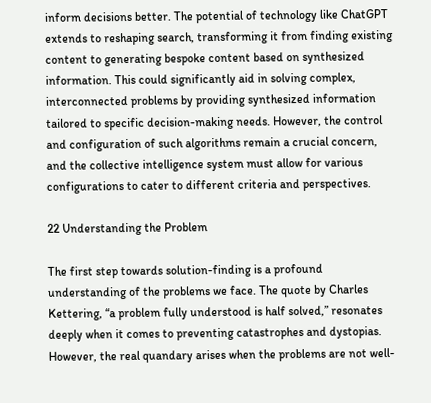inform decisions better. The potential of technology like ChatGPT extends to reshaping search, transforming it from finding existing content to generating bespoke content based on synthesized information. This could significantly aid in solving complex, interconnected problems by providing synthesized information tailored to specific decision-making needs. However, the control and configuration of such algorithms remain a crucial concern, and the collective intelligence system must allow for various configurations to cater to different criteria and perspectives.

22 Understanding the Problem

The first step towards solution-finding is a profound understanding of the problems we face. The quote by Charles Kettering, “a problem fully understood is half solved,” resonates deeply when it comes to preventing catastrophes and dystopias. However, the real quandary arises when the problems are not well-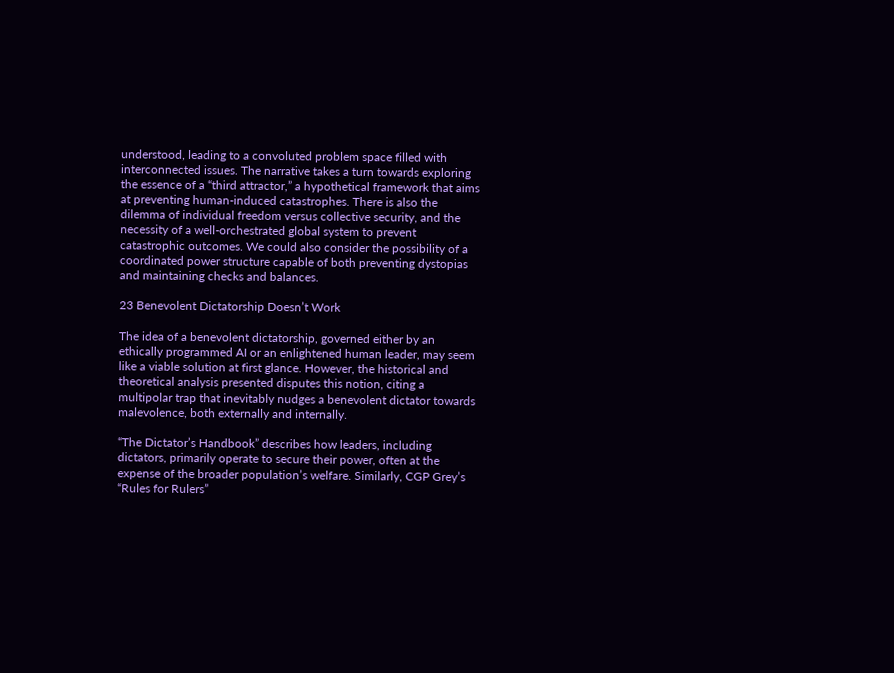understood, leading to a convoluted problem space filled with interconnected issues. The narrative takes a turn towards exploring the essence of a “third attractor,” a hypothetical framework that aims at preventing human-induced catastrophes. There is also the dilemma of individual freedom versus collective security, and the necessity of a well-orchestrated global system to prevent catastrophic outcomes. We could also consider the possibility of a coordinated power structure capable of both preventing dystopias and maintaining checks and balances.

23 Benevolent Dictatorship Doesn’t Work

The idea of a benevolent dictatorship, governed either by an ethically programmed AI or an enlightened human leader, may seem like a viable solution at first glance. However, the historical and theoretical analysis presented disputes this notion, citing a multipolar trap that inevitably nudges a benevolent dictator towards malevolence, both externally and internally.

“The Dictator’s Handbook” describes how leaders, including dictators, primarily operate to secure their power, often at the expense of the broader population’s welfare. Similarly, CGP Grey’s “Rules for Rulers”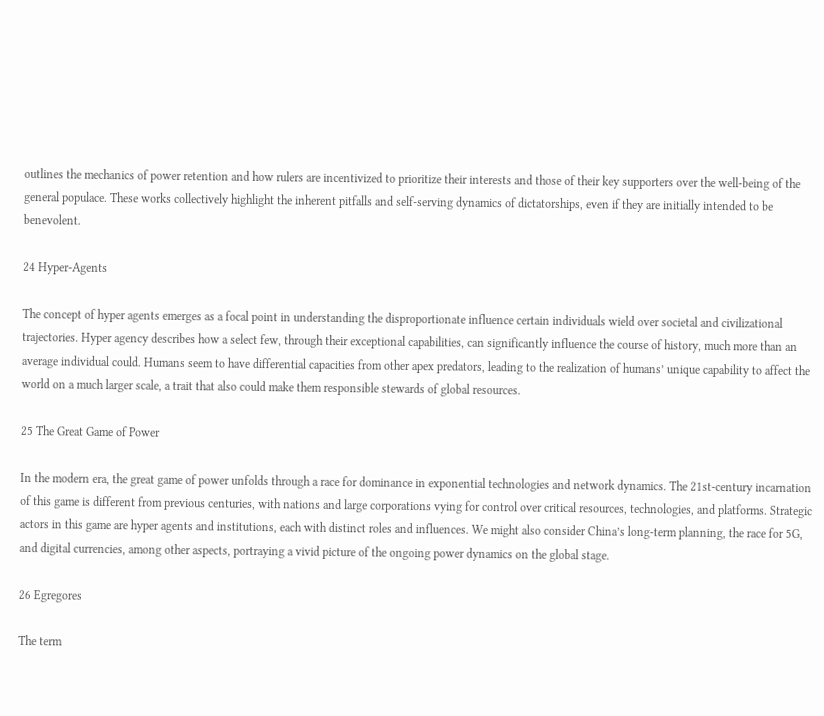outlines the mechanics of power retention and how rulers are incentivized to prioritize their interests and those of their key supporters over the well-being of the general populace. These works collectively highlight the inherent pitfalls and self-serving dynamics of dictatorships, even if they are initially intended to be benevolent.

24 Hyper-Agents

The concept of hyper agents emerges as a focal point in understanding the disproportionate influence certain individuals wield over societal and civilizational trajectories. Hyper agency describes how a select few, through their exceptional capabilities, can significantly influence the course of history, much more than an average individual could. Humans seem to have differential capacities from other apex predators, leading to the realization of humans’ unique capability to affect the world on a much larger scale, a trait that also could make them responsible stewards of global resources.

25 The Great Game of Power

In the modern era, the great game of power unfolds through a race for dominance in exponential technologies and network dynamics. The 21st-century incarnation of this game is different from previous centuries, with nations and large corporations vying for control over critical resources, technologies, and platforms. Strategic actors in this game are hyper agents and institutions, each with distinct roles and influences. We might also consider China’s long-term planning, the race for 5G, and digital currencies, among other aspects, portraying a vivid picture of the ongoing power dynamics on the global stage.

26 Egregores

The term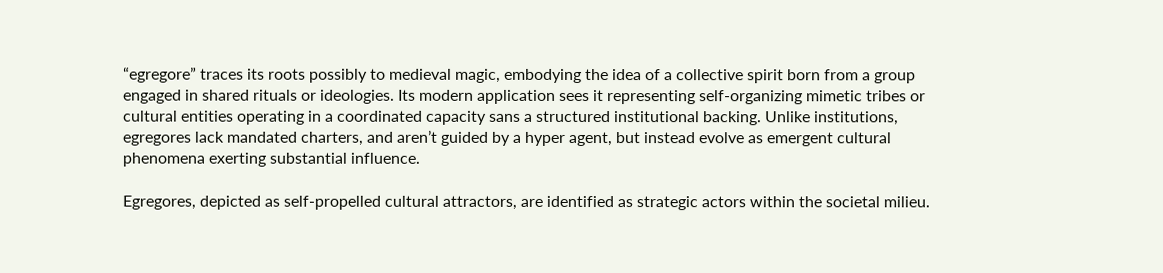“egregore” traces its roots possibly to medieval magic, embodying the idea of a collective spirit born from a group engaged in shared rituals or ideologies. Its modern application sees it representing self-organizing mimetic tribes or cultural entities operating in a coordinated capacity sans a structured institutional backing. Unlike institutions, egregores lack mandated charters, and aren’t guided by a hyper agent, but instead evolve as emergent cultural phenomena exerting substantial influence.

Egregores, depicted as self-propelled cultural attractors, are identified as strategic actors within the societal milieu.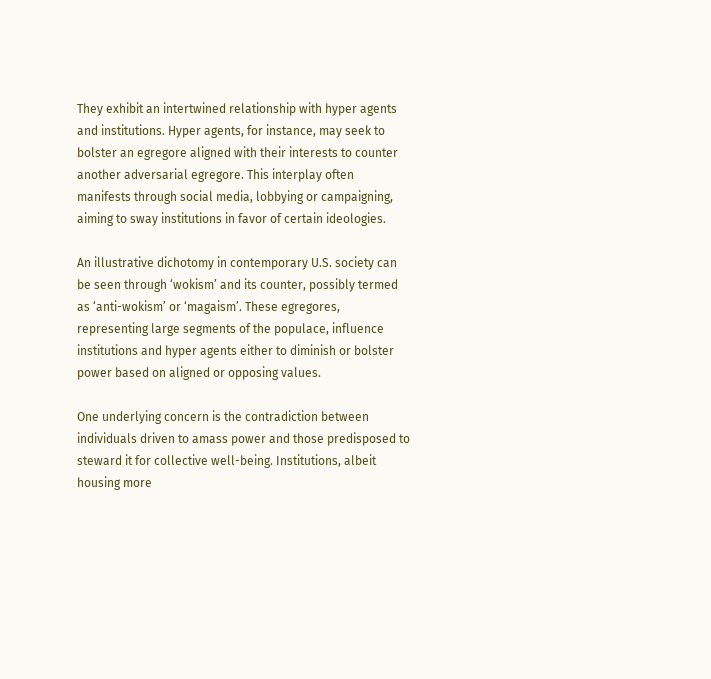They exhibit an intertwined relationship with hyper agents and institutions. Hyper agents, for instance, may seek to bolster an egregore aligned with their interests to counter another adversarial egregore. This interplay often manifests through social media, lobbying or campaigning, aiming to sway institutions in favor of certain ideologies.

An illustrative dichotomy in contemporary U.S. society can be seen through ‘wokism’ and its counter, possibly termed as ‘anti-wokism’ or ‘magaism’. These egregores, representing large segments of the populace, influence institutions and hyper agents either to diminish or bolster power based on aligned or opposing values.

One underlying concern is the contradiction between individuals driven to amass power and those predisposed to steward it for collective well-being. Institutions, albeit housing more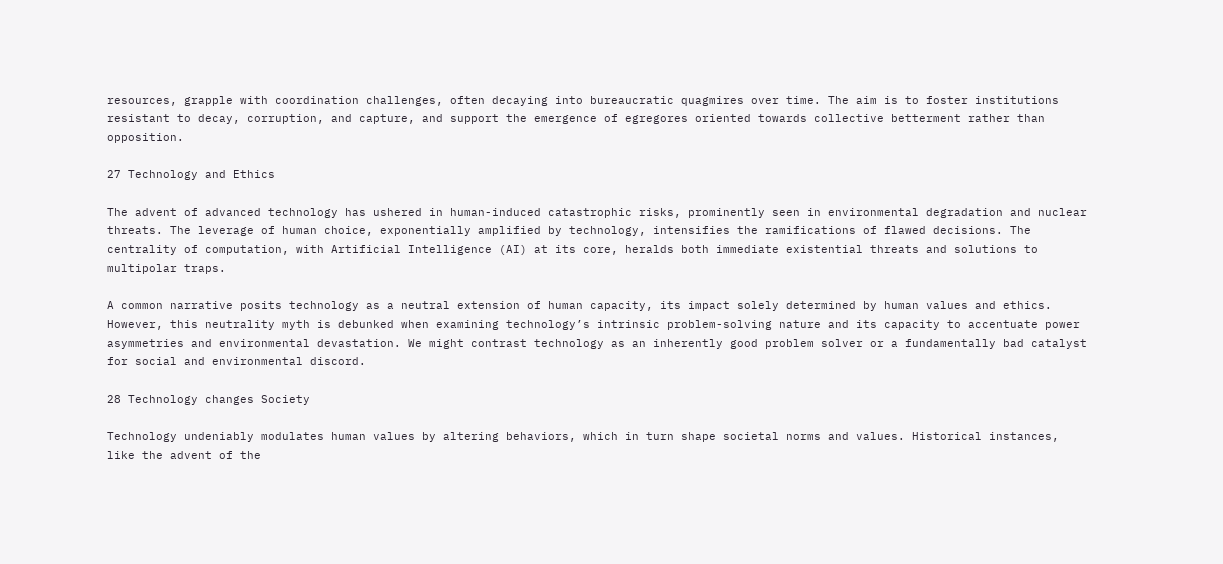resources, grapple with coordination challenges, often decaying into bureaucratic quagmires over time. The aim is to foster institutions resistant to decay, corruption, and capture, and support the emergence of egregores oriented towards collective betterment rather than opposition.

27 Technology and Ethics

The advent of advanced technology has ushered in human-induced catastrophic risks, prominently seen in environmental degradation and nuclear threats. The leverage of human choice, exponentially amplified by technology, intensifies the ramifications of flawed decisions. The centrality of computation, with Artificial Intelligence (AI) at its core, heralds both immediate existential threats and solutions to multipolar traps.

A common narrative posits technology as a neutral extension of human capacity, its impact solely determined by human values and ethics. However, this neutrality myth is debunked when examining technology’s intrinsic problem-solving nature and its capacity to accentuate power asymmetries and environmental devastation. We might contrast technology as an inherently good problem solver or a fundamentally bad catalyst for social and environmental discord.

28 Technology changes Society

Technology undeniably modulates human values by altering behaviors, which in turn shape societal norms and values. Historical instances, like the advent of the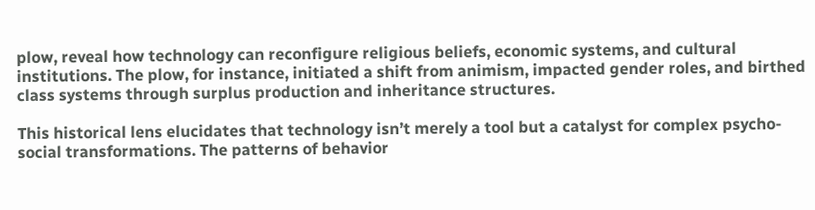plow, reveal how technology can reconfigure religious beliefs, economic systems, and cultural institutions. The plow, for instance, initiated a shift from animism, impacted gender roles, and birthed class systems through surplus production and inheritance structures.

This historical lens elucidates that technology isn’t merely a tool but a catalyst for complex psycho-social transformations. The patterns of behavior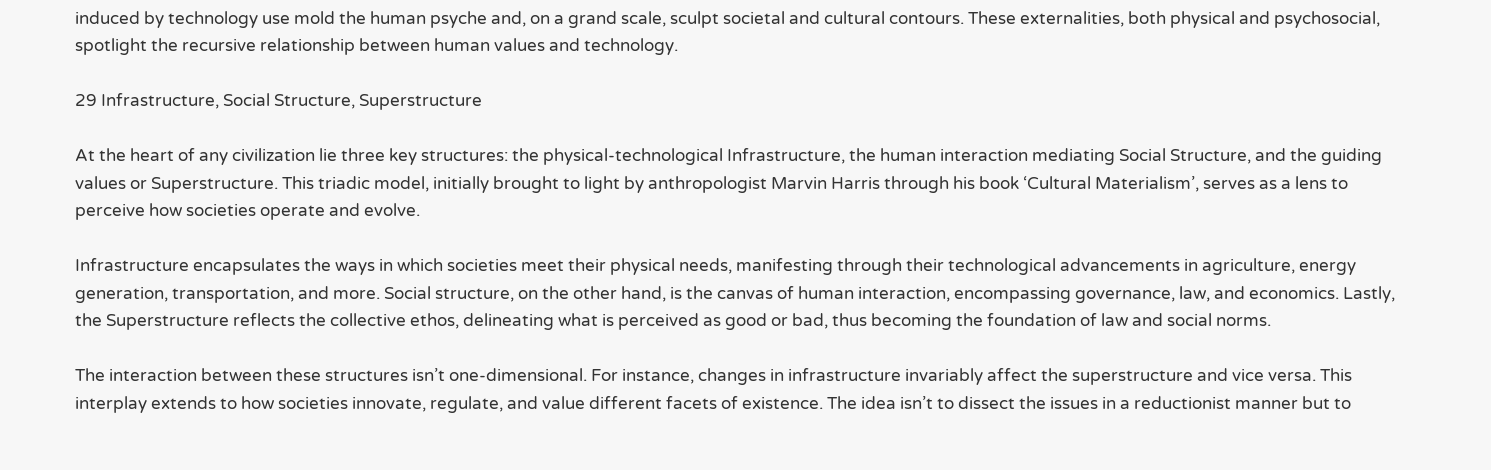induced by technology use mold the human psyche and, on a grand scale, sculpt societal and cultural contours. These externalities, both physical and psychosocial, spotlight the recursive relationship between human values and technology.

29 Infrastructure, Social Structure, Superstructure

At the heart of any civilization lie three key structures: the physical-technological Infrastructure, the human interaction mediating Social Structure, and the guiding values or Superstructure. This triadic model, initially brought to light by anthropologist Marvin Harris through his book ‘Cultural Materialism’, serves as a lens to perceive how societies operate and evolve.

Infrastructure encapsulates the ways in which societies meet their physical needs, manifesting through their technological advancements in agriculture, energy generation, transportation, and more. Social structure, on the other hand, is the canvas of human interaction, encompassing governance, law, and economics. Lastly, the Superstructure reflects the collective ethos, delineating what is perceived as good or bad, thus becoming the foundation of law and social norms.

The interaction between these structures isn’t one-dimensional. For instance, changes in infrastructure invariably affect the superstructure and vice versa. This interplay extends to how societies innovate, regulate, and value different facets of existence. The idea isn’t to dissect the issues in a reductionist manner but to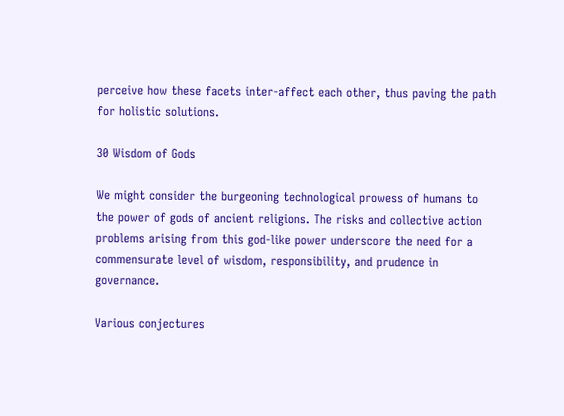perceive how these facets inter-affect each other, thus paving the path for holistic solutions.

30 Wisdom of Gods

We might consider the burgeoning technological prowess of humans to the power of gods of ancient religions. The risks and collective action problems arising from this god-like power underscore the need for a commensurate level of wisdom, responsibility, and prudence in governance.

Various conjectures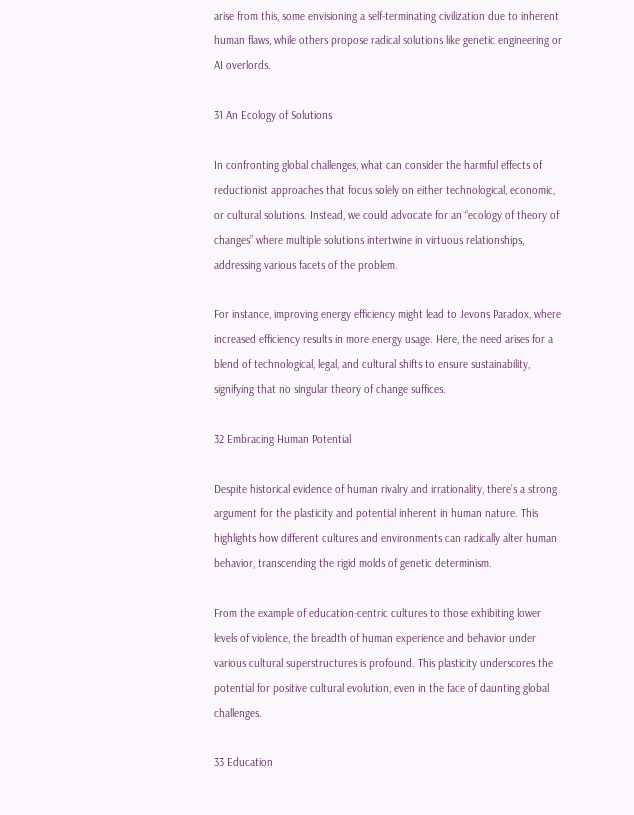arise from this, some envisioning a self-terminating civilization due to inherent human flaws, while others propose radical solutions like genetic engineering or AI overlords.

31 An Ecology of Solutions

In confronting global challenges, what can consider the harmful effects of reductionist approaches that focus solely on either technological, economic, or cultural solutions. Instead, we could advocate for an “ecology of theory of changes” where multiple solutions intertwine in virtuous relationships, addressing various facets of the problem.

For instance, improving energy efficiency might lead to Jevons Paradox, where increased efficiency results in more energy usage. Here, the need arises for a blend of technological, legal, and cultural shifts to ensure sustainability, signifying that no singular theory of change suffices.

32 Embracing Human Potential

Despite historical evidence of human rivalry and irrationality, there’s a strong argument for the plasticity and potential inherent in human nature. This highlights how different cultures and environments can radically alter human behavior, transcending the rigid molds of genetic determinism.

From the example of education-centric cultures to those exhibiting lower levels of violence, the breadth of human experience and behavior under various cultural superstructures is profound. This plasticity underscores the potential for positive cultural evolution, even in the face of daunting global challenges.

33 Education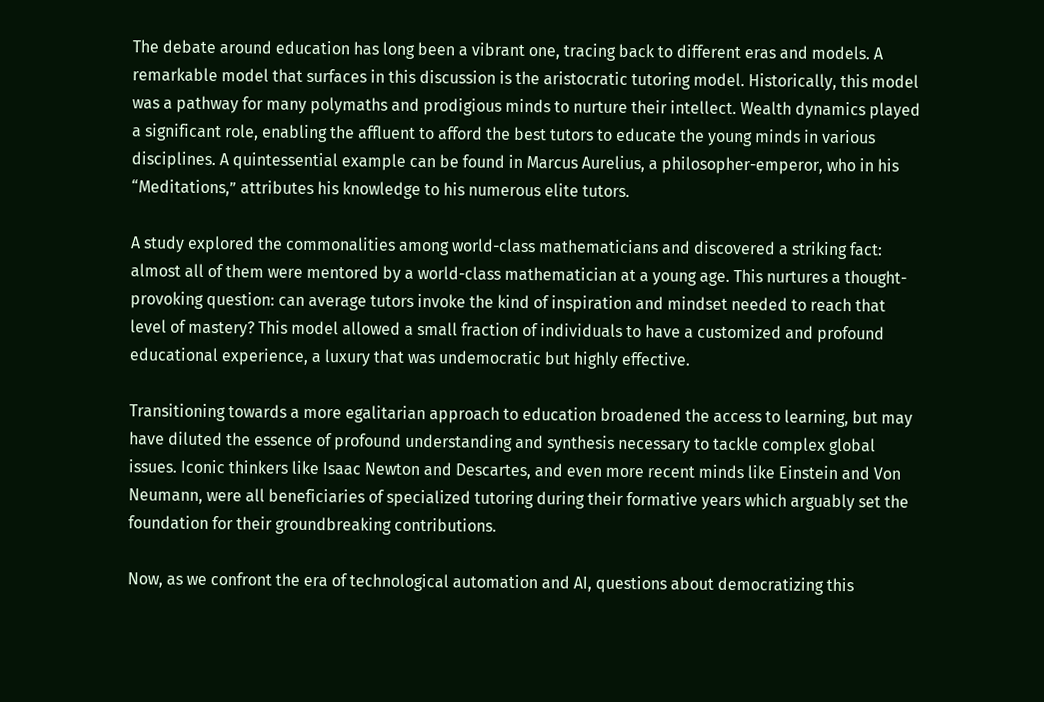The debate around education has long been a vibrant one, tracing back to different eras and models. A remarkable model that surfaces in this discussion is the aristocratic tutoring model. Historically, this model was a pathway for many polymaths and prodigious minds to nurture their intellect. Wealth dynamics played a significant role, enabling the affluent to afford the best tutors to educate the young minds in various disciplines. A quintessential example can be found in Marcus Aurelius, a philosopher-emperor, who in his “Meditations,” attributes his knowledge to his numerous elite tutors.

A study explored the commonalities among world-class mathematicians and discovered a striking fact: almost all of them were mentored by a world-class mathematician at a young age. This nurtures a thought-provoking question: can average tutors invoke the kind of inspiration and mindset needed to reach that level of mastery? This model allowed a small fraction of individuals to have a customized and profound educational experience, a luxury that was undemocratic but highly effective.

Transitioning towards a more egalitarian approach to education broadened the access to learning, but may have diluted the essence of profound understanding and synthesis necessary to tackle complex global issues. Iconic thinkers like Isaac Newton and Descartes, and even more recent minds like Einstein and Von Neumann, were all beneficiaries of specialized tutoring during their formative years which arguably set the foundation for their groundbreaking contributions.

Now, as we confront the era of technological automation and AI, questions about democratizing this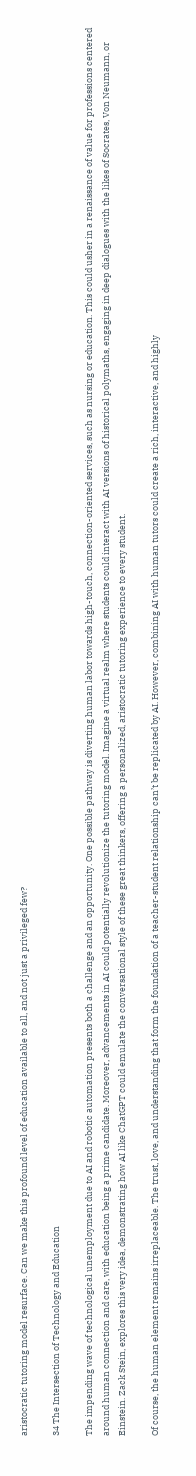aristocratic tutoring model resurface. Can we make this profound level of education available to all, and not just a privileged few?

34 The Intersection of Technology and Education

The impending wave of technological unemployment due to AI and robotic automation presents both a challenge and an opportunity. One possible pathway is diverting human labor towards high-touch, connection-oriented services, such as nursing or education. This could usher in a renaissance of value for professions centered around human connection and care, with education being a prime candidate. Moreover, advancements in AI could potentially revolutionize the tutoring model. Imagine a virtual realm where students could interact with AI versions of historical polymaths, engaging in deep dialogues with the likes of Socrates, Von Neumann, or Einstein. Zack Stein, explores this very idea, demonstrating how AI like ChatGPT could emulate the conversational style of these great thinkers, offering a personalized, aristocratic tutoring experience to every student.

Of course, the human element remains irreplaceable. The trust, love, and understanding that form the foundation of a teacher-student relationship can’t be replicated by AI. However, combining AI with human tutors could create a rich, interactive, and highly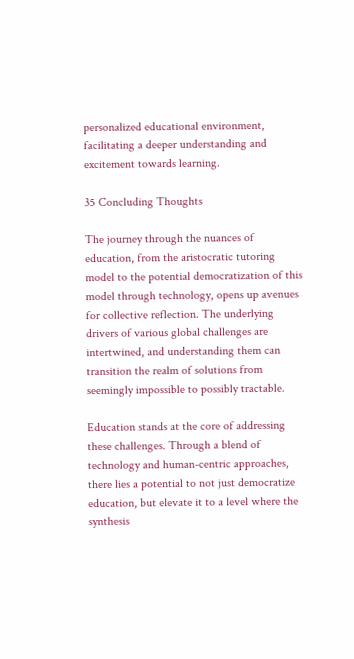personalized educational environment, facilitating a deeper understanding and excitement towards learning.

35 Concluding Thoughts

The journey through the nuances of education, from the aristocratic tutoring model to the potential democratization of this model through technology, opens up avenues for collective reflection. The underlying drivers of various global challenges are intertwined, and understanding them can transition the realm of solutions from seemingly impossible to possibly tractable.

Education stands at the core of addressing these challenges. Through a blend of technology and human-centric approaches, there lies a potential to not just democratize education, but elevate it to a level where the synthesis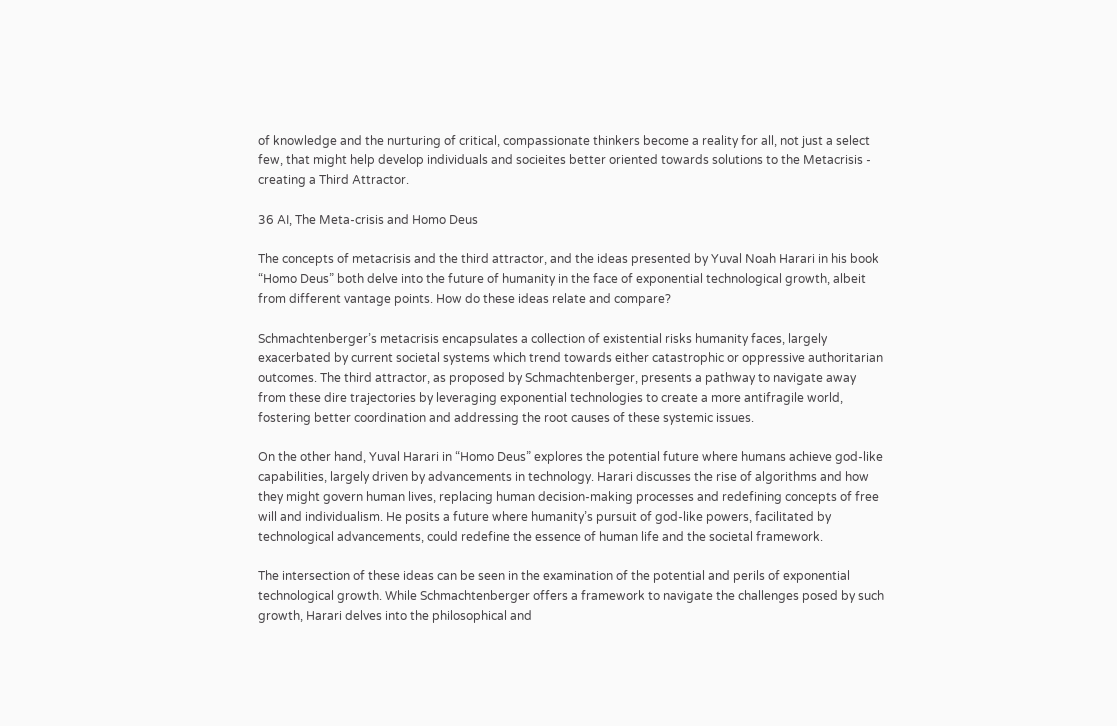of knowledge and the nurturing of critical, compassionate thinkers become a reality for all, not just a select few, that might help develop individuals and socieites better oriented towards solutions to the Metacrisis - creating a Third Attractor.

36 AI, The Meta-crisis and Homo Deus

The concepts of metacrisis and the third attractor, and the ideas presented by Yuval Noah Harari in his book “Homo Deus” both delve into the future of humanity in the face of exponential technological growth, albeit from different vantage points. How do these ideas relate and compare?

Schmachtenberger’s metacrisis encapsulates a collection of existential risks humanity faces, largely exacerbated by current societal systems which trend towards either catastrophic or oppressive authoritarian outcomes. The third attractor, as proposed by Schmachtenberger, presents a pathway to navigate away from these dire trajectories by leveraging exponential technologies to create a more antifragile world, fostering better coordination and addressing the root causes of these systemic issues.

On the other hand, Yuval Harari in “Homo Deus” explores the potential future where humans achieve god-like capabilities, largely driven by advancements in technology. Harari discusses the rise of algorithms and how they might govern human lives, replacing human decision-making processes and redefining concepts of free will and individualism. He posits a future where humanity’s pursuit of god-like powers, facilitated by technological advancements, could redefine the essence of human life and the societal framework.

The intersection of these ideas can be seen in the examination of the potential and perils of exponential technological growth. While Schmachtenberger offers a framework to navigate the challenges posed by such growth, Harari delves into the philosophical and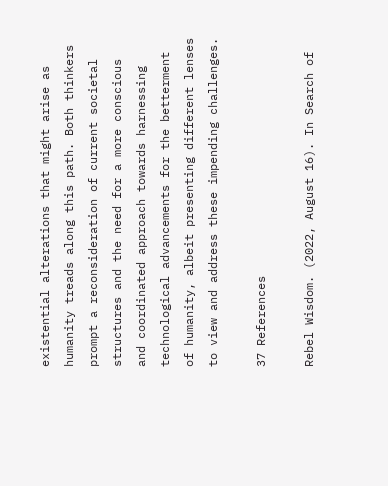existential alterations that might arise as humanity treads along this path. Both thinkers prompt a reconsideration of current societal structures and the need for a more conscious and coordinated approach towards harnessing technological advancements for the betterment of humanity, albeit presenting different lenses to view and address these impending challenges.

37 References

Rebel Wisdom. (2022, August 16). In Search of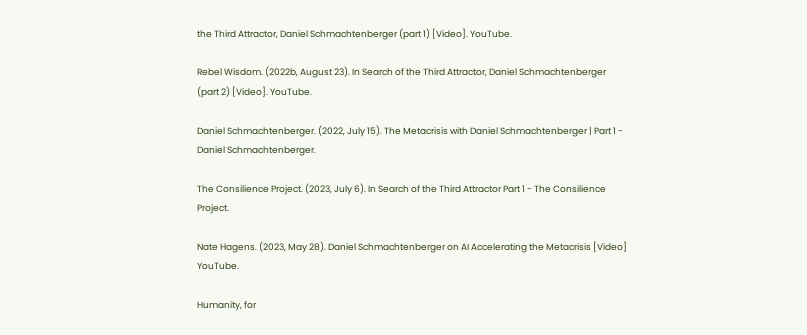the Third Attractor, Daniel Schmachtenberger (part 1) [Video]. YouTube.

Rebel Wisdom. (2022b, August 23). In Search of the Third Attractor, Daniel Schmachtenberger (part 2) [Video]. YouTube.

Daniel Schmachtenberger. (2022, July 15). The Metacrisis with Daniel Schmachtenberger | Part 1 - Daniel Schmachtenberger.

The Consilience Project. (2023, July 6). In Search of the Third Attractor Part 1 - The Consilience Project.

Nate Hagens. (2023, May 28). Daniel Schmachtenberger on AI Accelerating the Metacrisis [Video] YouTube.

Humanity, for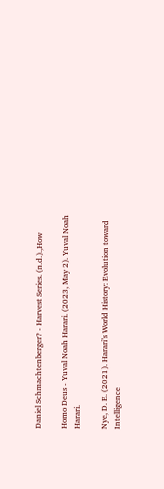Daniel Schmachtenberger? - Harvest Series. (n.d.).,How

Homo Deus - Yuval Noah Harari. (2023, May 2). Yuval Noah Harari.

Nye, D. E. (2021). Harari’s World History: Evolution toward Intelligence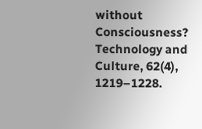without Consciousness? Technology and Culture, 62(4), 1219–1228.